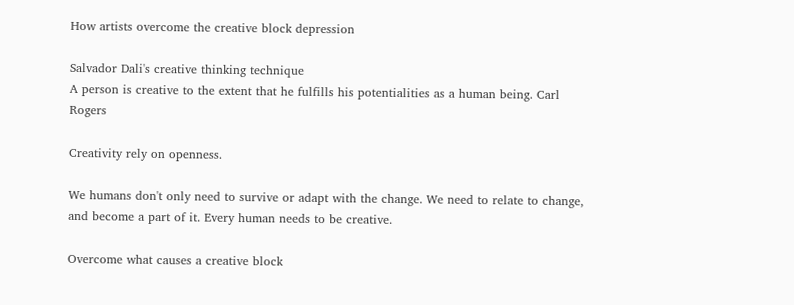How artists overcome the creative block depression

Salvador Dali's creative thinking technique
A person is creative to the extent that he fulfills his potentialities as a human being. Carl Rogers

Creativity rely on openness.

We humans don't only need to survive or adapt with the change. We need to relate to change, and become a part of it. Every human needs to be creative.

Overcome what causes a creative block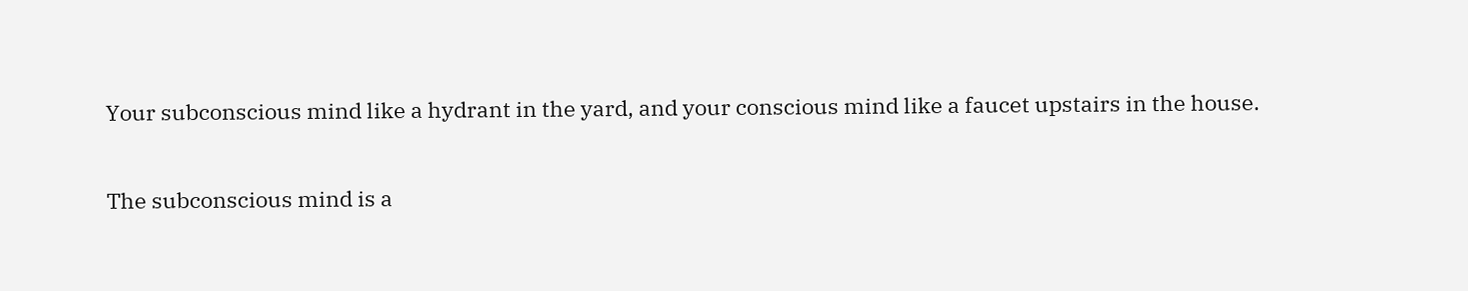Your subconscious mind like a hydrant in the yard, and your conscious mind like a faucet upstairs in the house.

The subconscious mind is a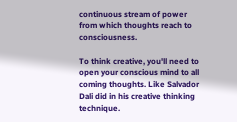continuous stream of power from which thoughts reach to consciousness.

To think creative, you'll need to open your conscious mind to all coming thoughts. Like Salvador Dali did in his creative thinking technique.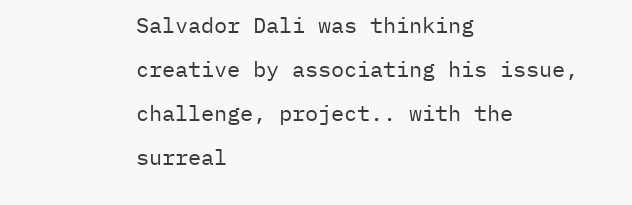Salvador Dali was thinking creative by associating his issue, challenge, project.. with the surreal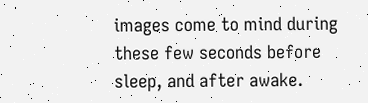images come to mind during these few seconds before sleep, and after awake.